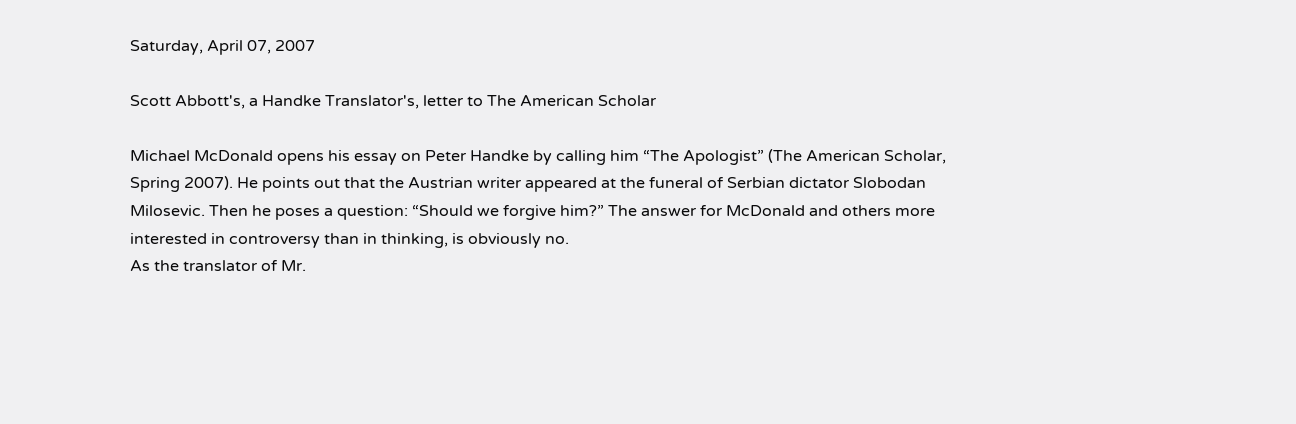Saturday, April 07, 2007

Scott Abbott's, a Handke Translator's, letter to The American Scholar

Michael McDonald opens his essay on Peter Handke by calling him “The Apologist” (The American Scholar, Spring 2007). He points out that the Austrian writer appeared at the funeral of Serbian dictator Slobodan Milosevic. Then he poses a question: “Should we forgive him?” The answer for McDonald and others more interested in controversy than in thinking, is obviously no.
As the translator of Mr.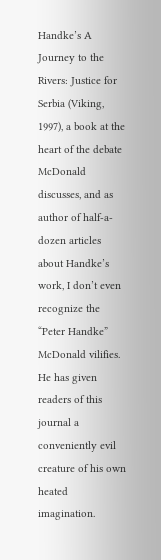Handke’s A Journey to the Rivers: Justice for Serbia (Viking, 1997), a book at the heart of the debate McDonald discusses, and as author of half-a-dozen articles about Handke’s work, I don’t even recognize the “Peter Handke” McDonald vilifies. He has given readers of this journal a conveniently evil creature of his own heated imagination.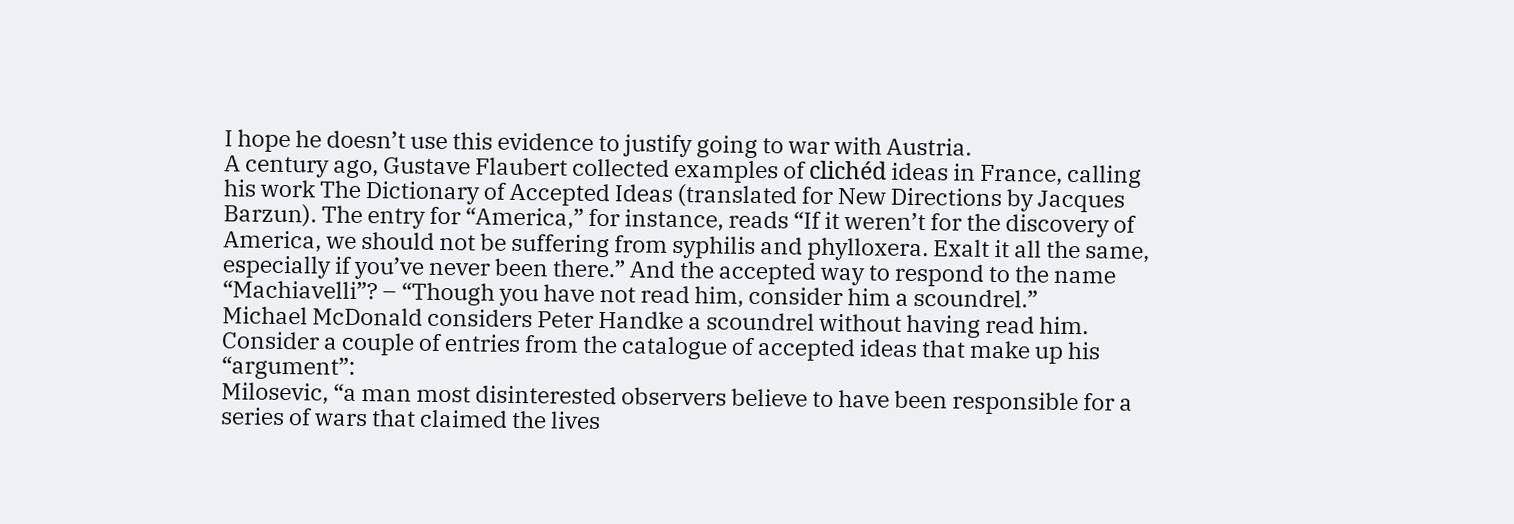I hope he doesn’t use this evidence to justify going to war with Austria.
A century ago, Gustave Flaubert collected examples of clichéd ideas in France, calling his work The Dictionary of Accepted Ideas (translated for New Directions by Jacques Barzun). The entry for “America,” for instance, reads “If it weren’t for the discovery of America, we should not be suffering from syphilis and phylloxera. Exalt it all the same, especially if you’ve never been there.” And the accepted way to respond to the name “Machiavelli”? – “Though you have not read him, consider him a scoundrel.”
Michael McDonald considers Peter Handke a scoundrel without having read him. Consider a couple of entries from the catalogue of accepted ideas that make up his “argument”:
Milosevic, “a man most disinterested observers believe to have been responsible for a series of wars that claimed the lives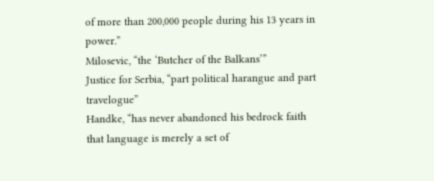of more than 200,000 people during his 13 years in power.”
Milosevic, “the ‘Butcher of the Balkans’”
Justice for Serbia, “part political harangue and part travelogue”
Handke, “has never abandoned his bedrock faith that language is merely a set of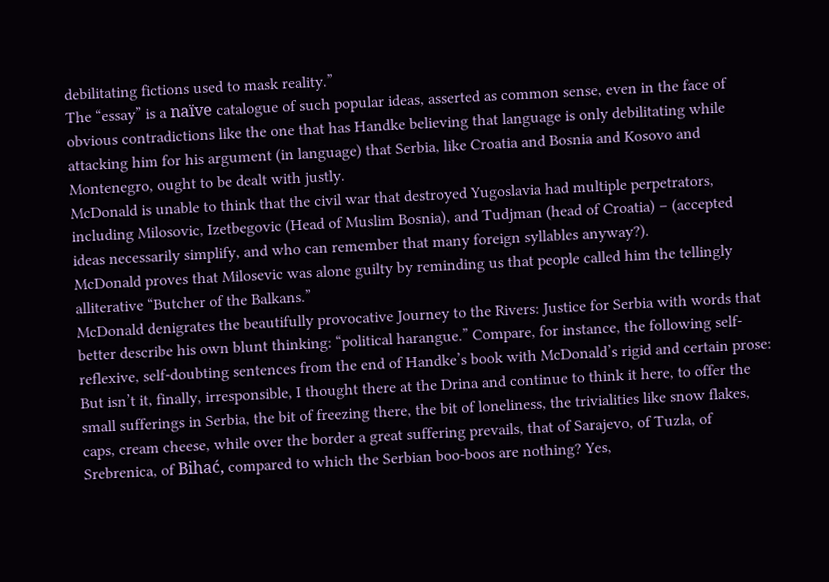debilitating fictions used to mask reality.”
The “essay” is a naïve catalogue of such popular ideas, asserted as common sense, even in the face of obvious contradictions like the one that has Handke believing that language is only debilitating while attacking him for his argument (in language) that Serbia, like Croatia and Bosnia and Kosovo and Montenegro, ought to be dealt with justly.
McDonald is unable to think that the civil war that destroyed Yugoslavia had multiple perpetrators, including Milosovic, Izetbegovic (Head of Muslim Bosnia), and Tudjman (head of Croatia) – (accepted ideas necessarily simplify, and who can remember that many foreign syllables anyway?).
McDonald proves that Milosevic was alone guilty by reminding us that people called him the tellingly alliterative “Butcher of the Balkans.”
McDonald denigrates the beautifully provocative Journey to the Rivers: Justice for Serbia with words that better describe his own blunt thinking: “political harangue.” Compare, for instance, the following self-reflexive, self-doubting sentences from the end of Handke’s book with McDonald’s rigid and certain prose:
But isn’t it, finally, irresponsible, I thought there at the Drina and continue to think it here, to offer the small sufferings in Serbia, the bit of freezing there, the bit of loneliness, the trivialities like snow flakes, caps, cream cheese, while over the border a great suffering prevails, that of Sarajevo, of Tuzla, of Srebrenica, of Bihać, compared to which the Serbian boo-boos are nothing? Yes,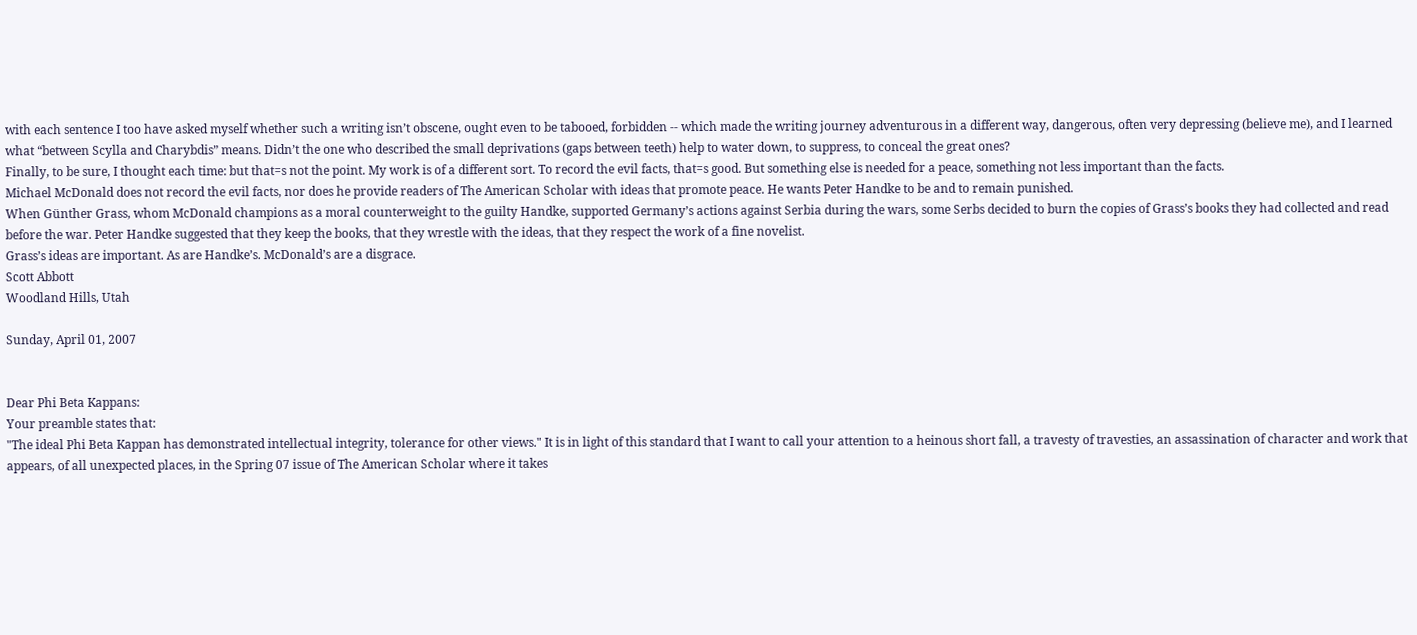with each sentence I too have asked myself whether such a writing isn’t obscene, ought even to be tabooed, forbidden -- which made the writing journey adventurous in a different way, dangerous, often very depressing (believe me), and I learned what “between Scylla and Charybdis” means. Didn’t the one who described the small deprivations (gaps between teeth) help to water down, to suppress, to conceal the great ones?
Finally, to be sure, I thought each time: but that=s not the point. My work is of a different sort. To record the evil facts, that=s good. But something else is needed for a peace, something not less important than the facts.
Michael McDonald does not record the evil facts, nor does he provide readers of The American Scholar with ideas that promote peace. He wants Peter Handke to be and to remain punished.
When Günther Grass, whom McDonald champions as a moral counterweight to the guilty Handke, supported Germany’s actions against Serbia during the wars, some Serbs decided to burn the copies of Grass’s books they had collected and read before the war. Peter Handke suggested that they keep the books, that they wrestle with the ideas, that they respect the work of a fine novelist.
Grass’s ideas are important. As are Handke’s. McDonald’s are a disgrace.
Scott Abbott
Woodland Hills, Utah

Sunday, April 01, 2007


Dear Phi Beta Kappans:
Your preamble states that:
"The ideal Phi Beta Kappan has demonstrated intellectual integrity, tolerance for other views." It is in light of this standard that I want to call your attention to a heinous short fall, a travesty of travesties, an assassination of character and work that appears, of all unexpected places, in the Spring 07 issue of The American Scholar where it takes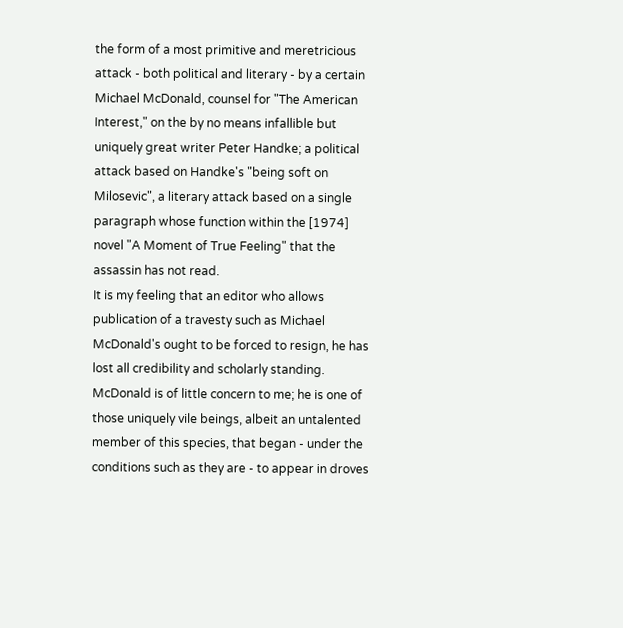the form of a most primitive and meretricious attack - both political and literary - by a certain Michael McDonald, counsel for "The American Interest," on the by no means infallible but uniquely great writer Peter Handke; a political attack based on Handke's "being soft on Milosevic", a literary attack based on a single paragraph whose function within the [1974] novel "A Moment of True Feeling" that the assassin has not read.
It is my feeling that an editor who allows publication of a travesty such as Michael McDonald's ought to be forced to resign, he has lost all credibility and scholarly standing. McDonald is of little concern to me; he is one of those uniquely vile beings, albeit an untalented member of this species, that began - under the conditions such as they are - to appear in droves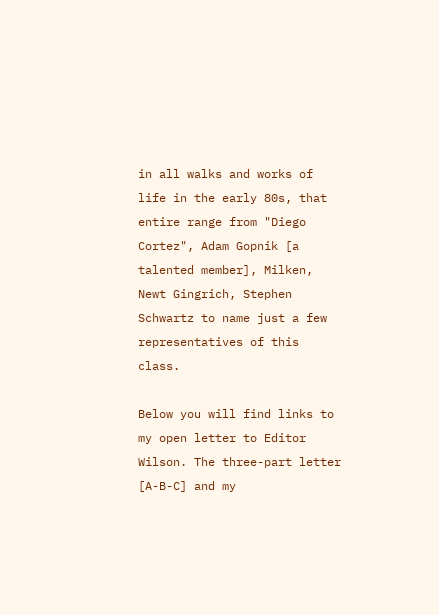in all walks and works of life in the early 80s, that entire range from "Diego Cortez", Adam Gopnik [a talented member], Milken, Newt Gingrich, Stephen Schwartz to name just a few representatives of this class.

Below you will find links to my open letter to Editor Wilson. The three-part letter [A-B-C] and my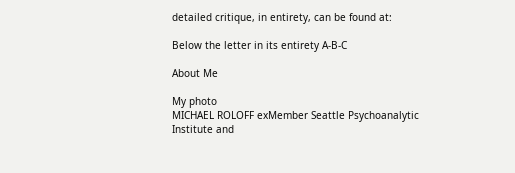detailed critique, in entirety, can be found at:

Below the letter in its entirety A-B-C

About Me

My photo
MICHAEL ROLOFF exMember Seattle Psychoanalytic Institute and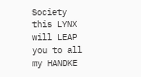Society this LYNX will LEAP you to all my HANDKE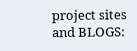project sites and BLOGS: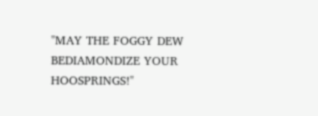"MAY THE FOGGY DEW BEDIAMONDIZE YOUR HOOSPRINGS!"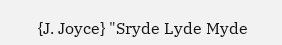{J. Joyce} "Sryde Lyde Myde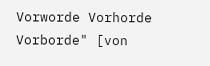Vorworde Vorhorde Vorborde" [von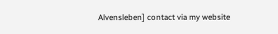Alvensleben] contact via my website